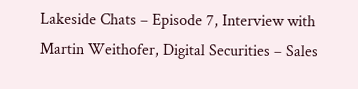Lakeside Chats – Episode 7, Interview with Martin Weithofer, Digital Securities – Sales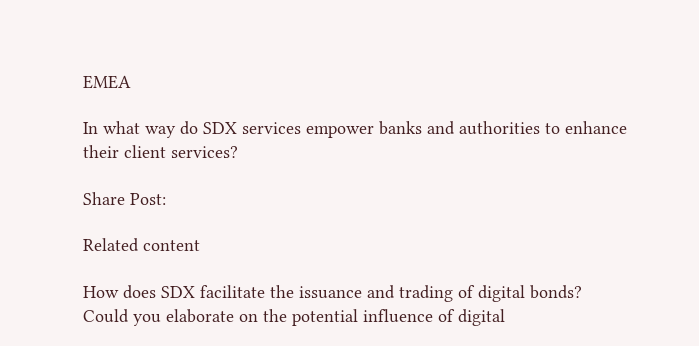EMEA

In what way do SDX services empower banks and authorities to enhance their client services?

Share Post:

Related content

How does SDX facilitate the issuance and trading of digital bonds?
Could you elaborate on the potential influence of digital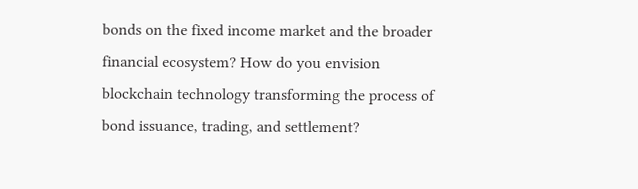bonds on the fixed income market and the broader financial ecosystem? How do you envision blockchain technology transforming the process of bond issuance, trading, and settlement?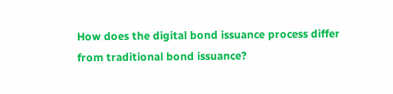How does the digital bond issuance process differ from traditional bond issuance?